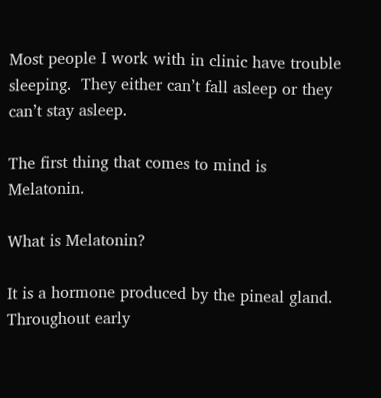Most people I work with in clinic have trouble sleeping.  They either can’t fall asleep or they can’t stay asleep.

The first thing that comes to mind is Melatonin.

What is Melatonin?

It is a hormone produced by the pineal gland.  Throughout early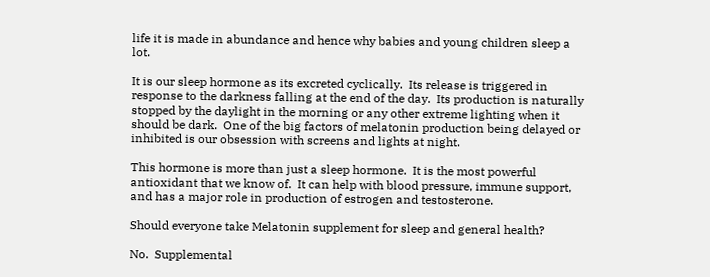life it is made in abundance and hence why babies and young children sleep a lot.

It is our sleep hormone as its excreted cyclically.  Its release is triggered in response to the darkness falling at the end of the day.  Its production is naturally stopped by the daylight in the morning or any other extreme lighting when it should be dark.  One of the big factors of melatonin production being delayed or inhibited is our obsession with screens and lights at night.

This hormone is more than just a sleep hormone.  It is the most powerful antioxidant that we know of.  It can help with blood pressure, immune support, and has a major role in production of estrogen and testosterone.

Should everyone take Melatonin supplement for sleep and general health?

No.  Supplemental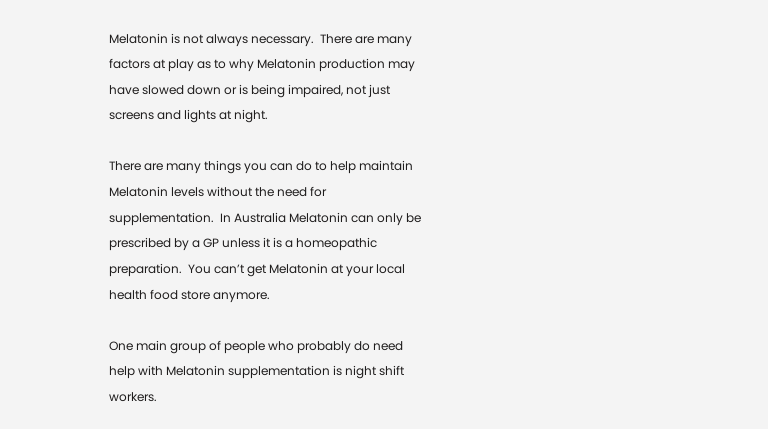Melatonin is not always necessary.  There are many factors at play as to why Melatonin production may have slowed down or is being impaired, not just screens and lights at night.

There are many things you can do to help maintain Melatonin levels without the need for supplementation.  In Australia Melatonin can only be prescribed by a GP unless it is a homeopathic preparation.  You can’t get Melatonin at your local health food store anymore.

One main group of people who probably do need help with Melatonin supplementation is night shift workers.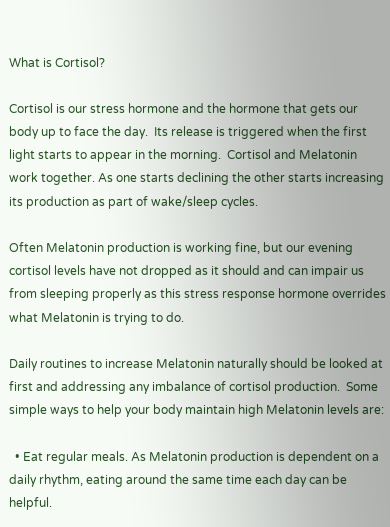What is Cortisol?

Cortisol is our stress hormone and the hormone that gets our body up to face the day.  Its release is triggered when the first light starts to appear in the morning.  Cortisol and Melatonin work together. As one starts declining the other starts increasing its production as part of wake/sleep cycles.

Often Melatonin production is working fine, but our evening cortisol levels have not dropped as it should and can impair us from sleeping properly as this stress response hormone overrides what Melatonin is trying to do.

Daily routines to increase Melatonin naturally should be looked at first and addressing any imbalance of cortisol production.  Some simple ways to help your body maintain high Melatonin levels are:

  • Eat regular meals. As Melatonin production is dependent on a daily rhythm, eating around the same time each day can be helpful.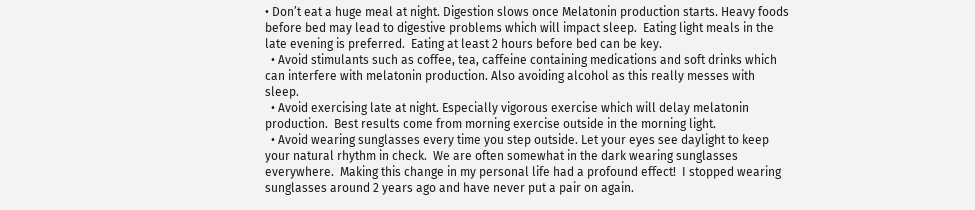• Don’t eat a huge meal at night. Digestion slows once Melatonin production starts. Heavy foods before bed may lead to digestive problems which will impact sleep.  Eating light meals in the late evening is preferred.  Eating at least 2 hours before bed can be key.
  • Avoid stimulants such as coffee, tea, caffeine containing medications and soft drinks which can interfere with melatonin production. Also avoiding alcohol as this really messes with sleep.
  • Avoid exercising late at night. Especially vigorous exercise which will delay melatonin production.  Best results come from morning exercise outside in the morning light.
  • Avoid wearing sunglasses every time you step outside. Let your eyes see daylight to keep your natural rhythm in check.  We are often somewhat in the dark wearing sunglasses everywhere.  Making this change in my personal life had a profound effect!  I stopped wearing sunglasses around 2 years ago and have never put a pair on again.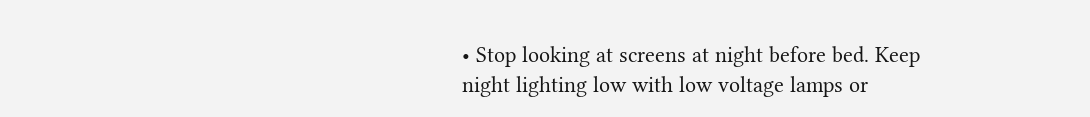• Stop looking at screens at night before bed. Keep night lighting low with low voltage lamps or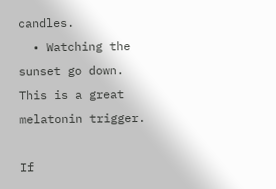candles.
  • Watching the sunset go down. This is a great melatonin trigger.

If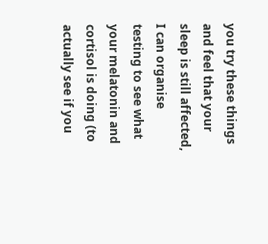you try these things and feel that your sleep is still affected, I can organise testing to see what your melatonin and cortisol is doing (to actually see if you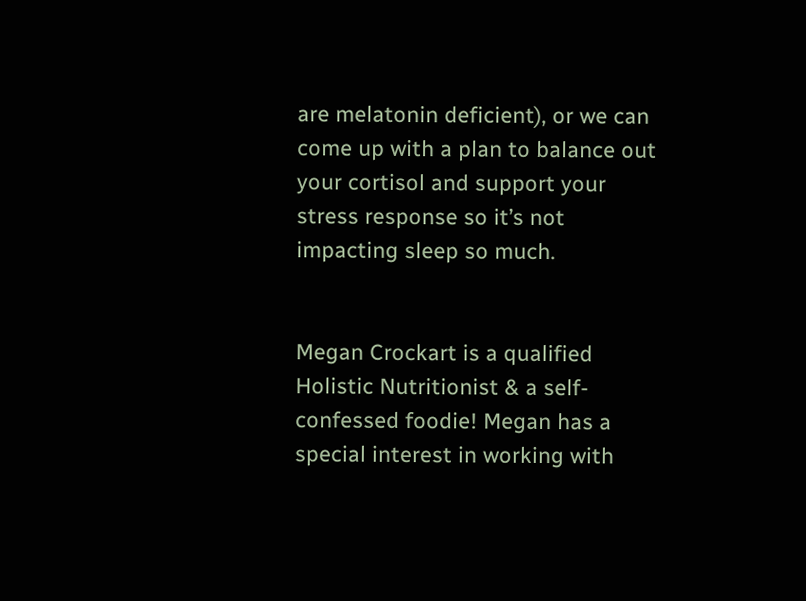are melatonin deficient), or we can come up with a plan to balance out your cortisol and support your stress response so it’s not impacting sleep so much.


Megan Crockart is a qualified Holistic Nutritionist & a self-confessed foodie! Megan has a special interest in working with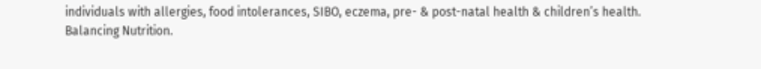individuals with allergies, food intolerances, SIBO, eczema, pre- & post-natal health & children’s health.
Balancing Nutrition.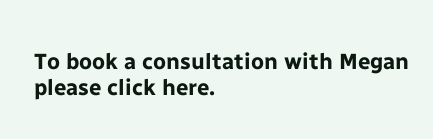To book a consultation with Megan please click here.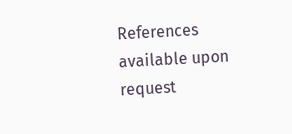References available upon request